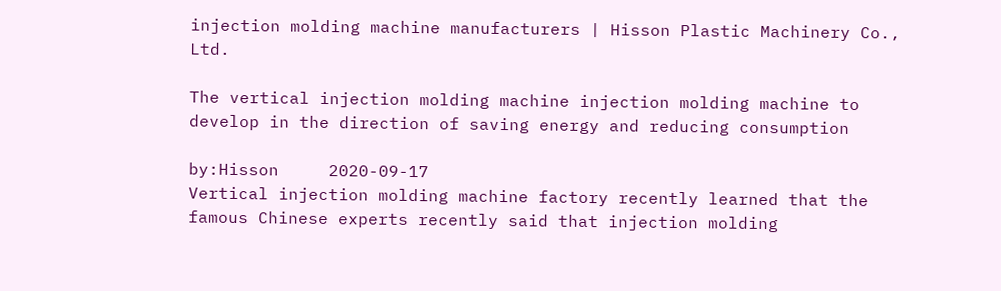injection molding machine manufacturers | Hisson Plastic Machinery Co., Ltd.

The vertical injection molding machine injection molding machine to develop in the direction of saving energy and reducing consumption

by:Hisson     2020-09-17
Vertical injection molding machine factory recently learned that the famous Chinese experts recently said that injection molding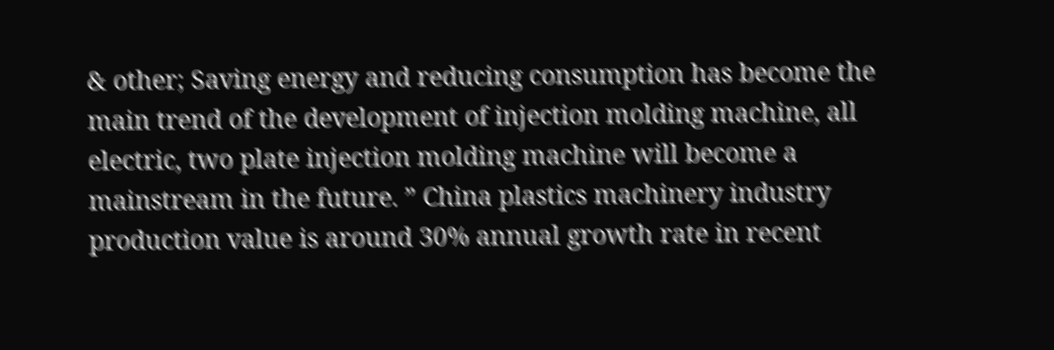& other; Saving energy and reducing consumption has become the main trend of the development of injection molding machine, all electric, two plate injection molding machine will become a mainstream in the future. ” China plastics machinery industry production value is around 30% annual growth rate in recent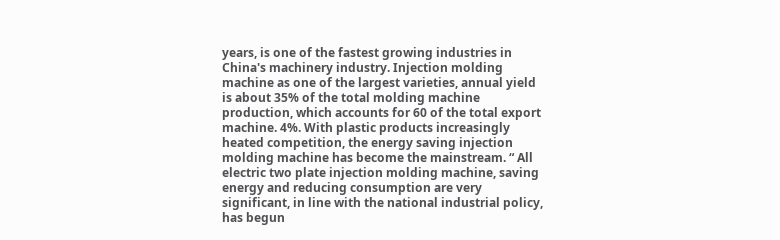years, is one of the fastest growing industries in China's machinery industry. Injection molding machine as one of the largest varieties, annual yield is about 35% of the total molding machine production, which accounts for 60 of the total export machine. 4%. With plastic products increasingly heated competition, the energy saving injection molding machine has become the mainstream. “ All electric two plate injection molding machine, saving energy and reducing consumption are very significant, in line with the national industrial policy, has begun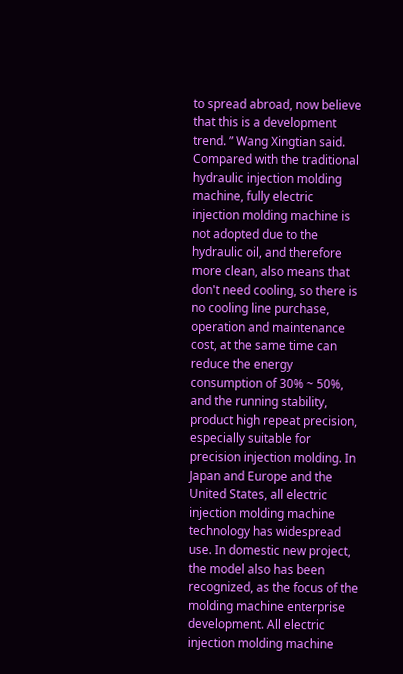to spread abroad, now believe that this is a development trend. ” Wang Xingtian said. Compared with the traditional hydraulic injection molding machine, fully electric injection molding machine is not adopted due to the hydraulic oil, and therefore more clean, also means that don't need cooling, so there is no cooling line purchase, operation and maintenance cost, at the same time can reduce the energy consumption of 30% ~ 50%, and the running stability, product high repeat precision, especially suitable for precision injection molding. In Japan and Europe and the United States, all electric injection molding machine technology has widespread use. In domestic new project, the model also has been recognized, as the focus of the molding machine enterprise development. All electric injection molding machine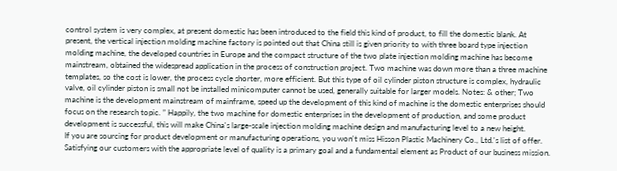control system is very complex, at present domestic has been introduced to the field this kind of product, to fill the domestic blank. At present, the vertical injection molding machine factory is pointed out that China still is given priority to with three board type injection molding machine, the developed countries in Europe and the compact structure of the two plate injection molding machine has become mainstream, obtained the widespread application in the process of construction project. Two machine was down more than a three machine templates, so the cost is lower, the process cycle shorter, more efficient. But this type of oil cylinder piston structure is complex, hydraulic valve, oil cylinder piston is small not be installed minicomputer cannot be used, generally suitable for larger models. Notes: & other; Two machine is the development mainstream of mainframe, speed up the development of this kind of machine is the domestic enterprises should focus on the research topic. ” Happily, the two machine for domestic enterprises in the development of production, and some product development is successful, this will make China's large-scale injection molding machine design and manufacturing level to a new height.
If you are sourcing for product development or manufacturing operations, you won't miss Hisson Plastic Machinery Co., Ltd.'s list of offer.
Satisfying our customers with the appropriate level of quality is a primary goal and a fundamental element as Product of our business mission.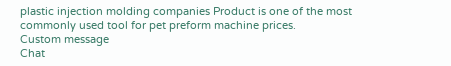plastic injection molding companies Product is one of the most commonly used tool for pet preform machine prices.
Custom message
Chat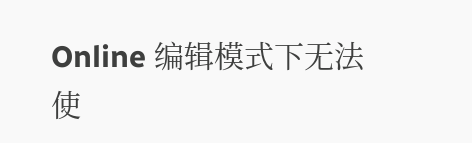Online 编辑模式下无法使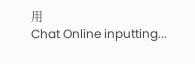用
Chat Online inputting...